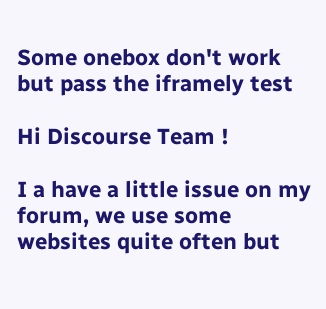Some onebox don't work but pass the iframely test

Hi Discourse Team !

I a have a little issue on my forum, we use some websites quite often but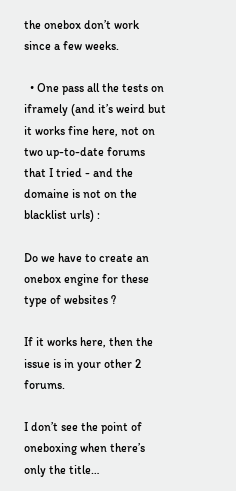the onebox don’t work since a few weeks.

  • One pass all the tests on iframely (and it’s weird but it works fine here, not on two up-to-date forums that I tried - and the domaine is not on the blacklist urls) :

Do we have to create an onebox engine for these type of websites ?

If it works here, then the issue is in your other 2 forums.

I don’t see the point of oneboxing when there’s only the title…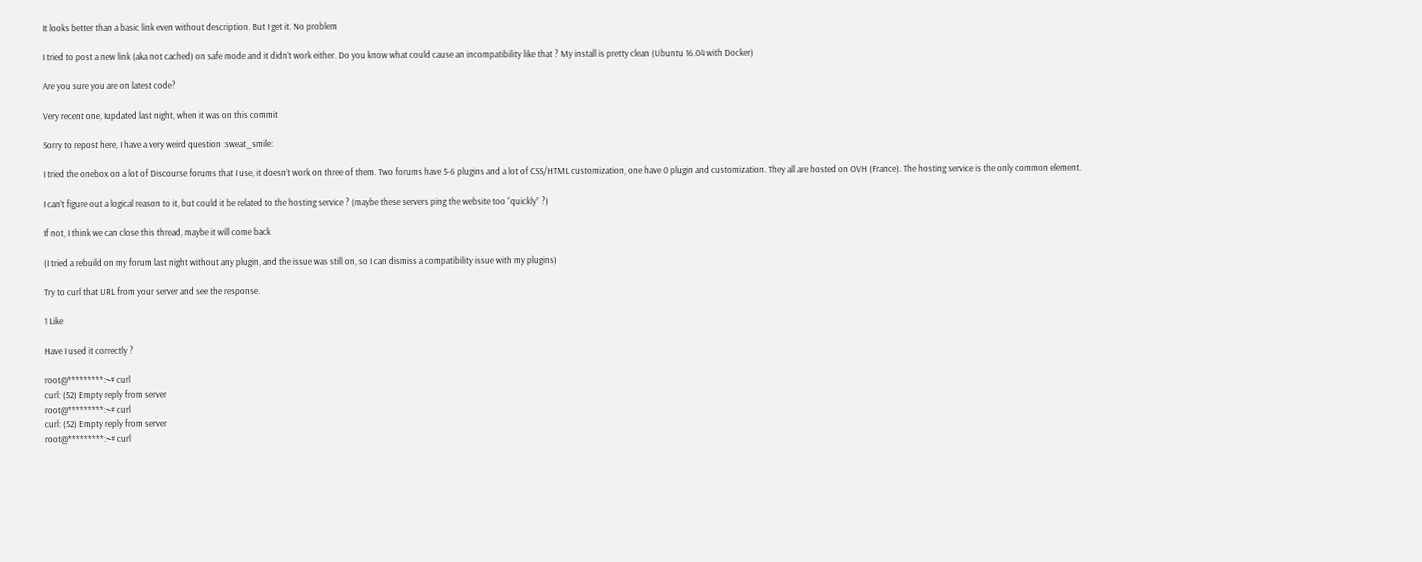It looks better than a basic link even without description. But I get it. No problem

I tried to post a new link (aka not cached) on safe mode and it didn’t work either. Do you know what could cause an incompatibility like that ? My install is pretty clean (Ubuntu 16.04 with Docker)

Are you sure you are on latest code?

Very recent one, Iupdated last night, when it was on this commit

Sorry to repost here, I have a very weird question :sweat_smile:

I tried the onebox on a lot of Discourse forums that I use, it doesn’t work on three of them. Two forums have 5-6 plugins and a lot of CSS/HTML customization, one have 0 plugin and customization. They all are hosted on OVH (France). The hosting service is the only common element.

I can’t figure out a logical reason to it, but could it be related to the hosting service ? (maybe these servers ping the website too “quickly” ?)

If not, I think we can close this thread, maybe it will come back

(I tried a rebuild on my forum last night without any plugin, and the issue was still on, so I can dismiss a compatibility issue with my plugins)

Try to curl that URL from your server and see the response.

1 Like

Have I used it correctly ?

root@*********:~# curl
curl: (52) Empty reply from server
root@*********:~# curl
curl: (52) Empty reply from server
root@*********:~# curl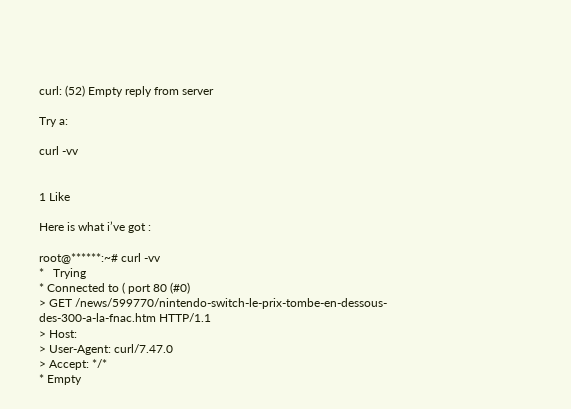curl: (52) Empty reply from server

Try a:

curl -vv


1 Like

Here is what i’ve got :

root@******:~# curl -vv
*   Trying
* Connected to ( port 80 (#0)
> GET /news/599770/nintendo-switch-le-prix-tombe-en-dessous-des-300-a-la-fnac.htm HTTP/1.1
> Host:
> User-Agent: curl/7.47.0
> Accept: */*
* Empty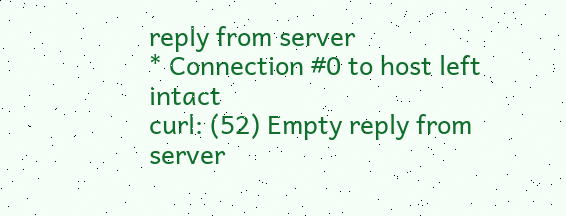reply from server
* Connection #0 to host left intact
curl: (52) Empty reply from server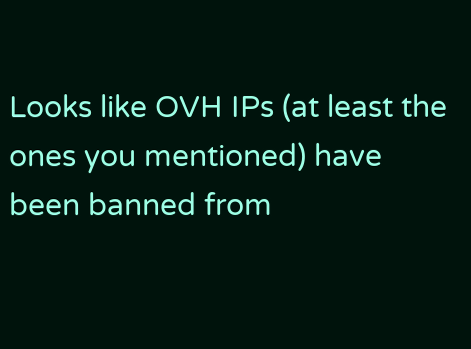Looks like OVH IPs (at least the ones you mentioned) have been banned from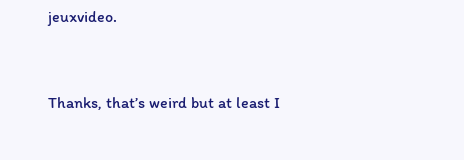jeuxvideo.


Thanks, that’s weird but at least I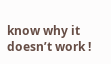know why it doesn’t work !